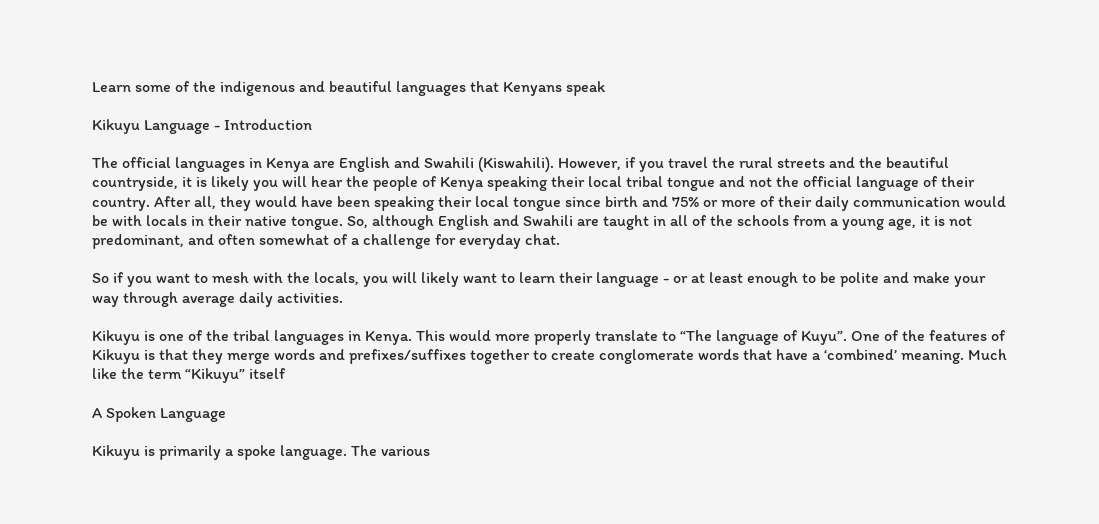Learn some of the indigenous and beautiful languages that Kenyans speak

Kikuyu Language - Introduction

The official languages in Kenya are English and Swahili (Kiswahili). However, if you travel the rural streets and the beautiful countryside, it is likely you will hear the people of Kenya speaking their local tribal tongue and not the official language of their country. After all, they would have been speaking their local tongue since birth and 75% or more of their daily communication would be with locals in their native tongue. So, although English and Swahili are taught in all of the schools from a young age, it is not predominant, and often somewhat of a challenge for everyday chat.

So if you want to mesh with the locals, you will likely want to learn their language - or at least enough to be polite and make your way through average daily activities.

Kikuyu is one of the tribal languages in Kenya. This would more properly translate to “The language of Kuyu”. One of the features of Kikuyu is that they merge words and prefixes/suffixes together to create conglomerate words that have a ‘combined’ meaning. Much like the term “Kikuyu” itself

A Spoken Language

Kikuyu is primarily a spoke language. The various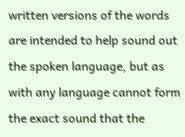written versions of the words are intended to help sound out the spoken language, but as with any language cannot form the exact sound that the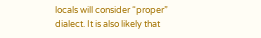locals will consider “proper” dialect. It is also likely that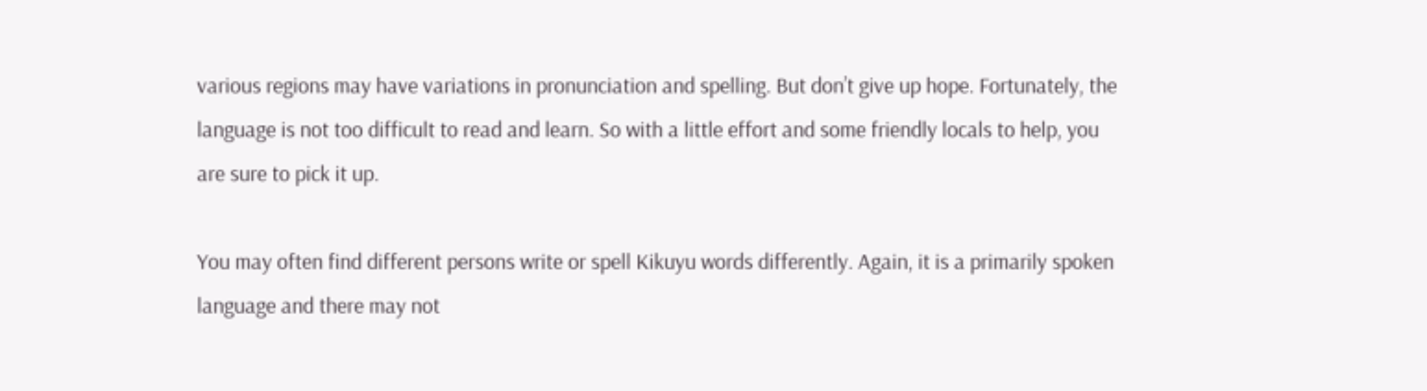various regions may have variations in pronunciation and spelling. But don’t give up hope. Fortunately, the language is not too difficult to read and learn. So with a little effort and some friendly locals to help, you are sure to pick it up.

You may often find different persons write or spell Kikuyu words differently. Again, it is a primarily spoken language and there may not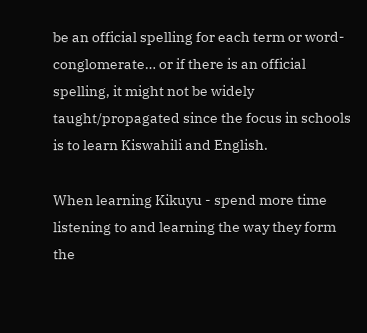be an official spelling for each term or word-conglomerate… or if there is an official spelling, it might not be widely taught/propagated since the focus in schools is to learn Kiswahili and English.

When learning Kikuyu - spend more time listening to and learning the way they form the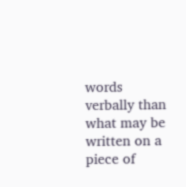words verbally than what may be written on a piece of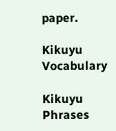paper.

Kikuyu Vocabulary

Kikuyu Phrases